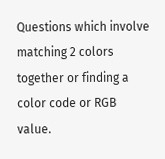Questions which involve matching 2 colors together or finding a color code or RGB value.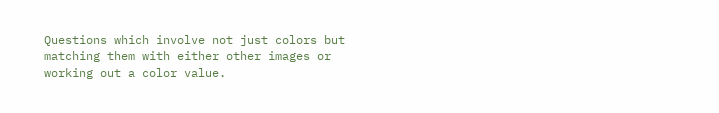Questions which involve not just colors but matching them with either other images or working out a color value.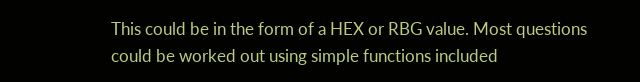This could be in the form of a HEX or RBG value. Most questions could be worked out using simple functions included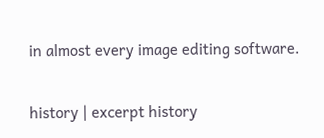in almost every image editing software.

history | excerpt history